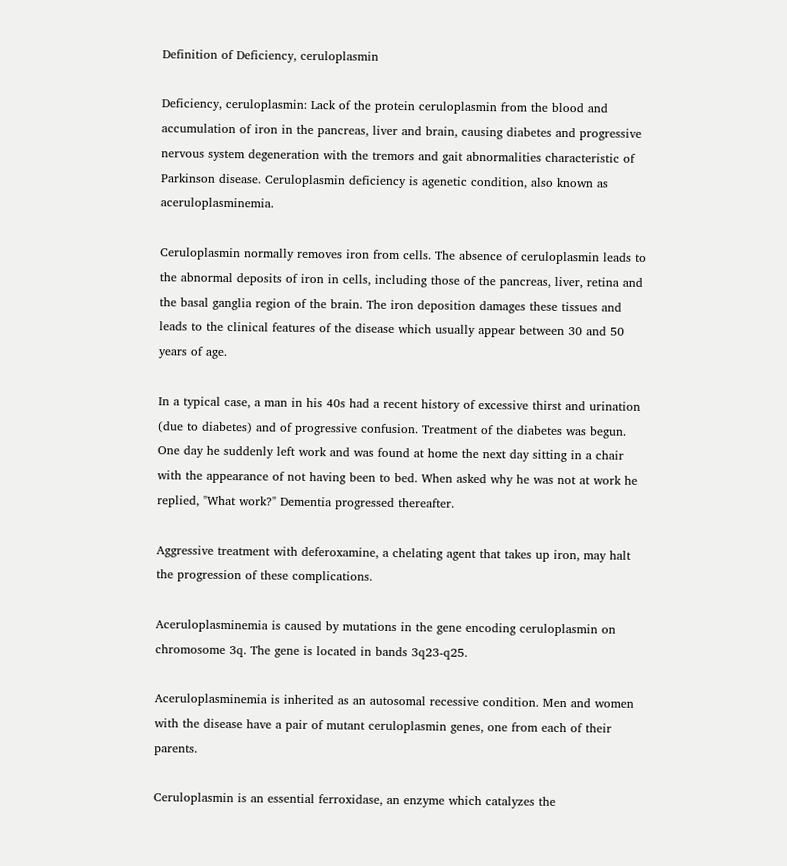Definition of Deficiency, ceruloplasmin

Deficiency, ceruloplasmin: Lack of the protein ceruloplasmin from the blood and accumulation of iron in the pancreas, liver and brain, causing diabetes and progressive nervous system degeneration with the tremors and gait abnormalities characteristic of Parkinson disease. Ceruloplasmin deficiency is agenetic condition, also known as aceruloplasminemia.

Ceruloplasmin normally removes iron from cells. The absence of ceruloplasmin leads to the abnormal deposits of iron in cells, including those of the pancreas, liver, retina and the basal ganglia region of the brain. The iron deposition damages these tissues and leads to the clinical features of the disease which usually appear between 30 and 50 years of age.

In a typical case, a man in his 40s had a recent history of excessive thirst and urination (due to diabetes) and of progressive confusion. Treatment of the diabetes was begun. One day he suddenly left work and was found at home the next day sitting in a chair with the appearance of not having been to bed. When asked why he was not at work he replied, "What work?" Dementia progressed thereafter.

Aggressive treatment with deferoxamine, a chelating agent that takes up iron, may halt the progression of these complications.

Aceruloplasminemia is caused by mutations in the gene encoding ceruloplasmin on chromosome 3q. The gene is located in bands 3q23-q25.

Aceruloplasminemia is inherited as an autosomal recessive condition. Men and women with the disease have a pair of mutant ceruloplasmin genes, one from each of their parents.

Ceruloplasmin is an essential ferroxidase, an enzyme which catalyzes the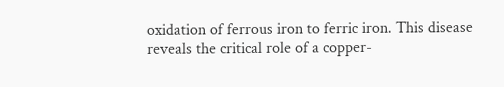oxidation of ferrous iron to ferric iron. This disease reveals the critical role of a copper-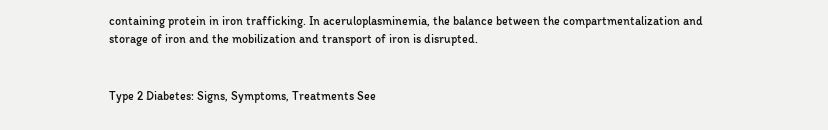containing protein in iron trafficking. In aceruloplasminemia, the balance between the compartmentalization and storage of iron and the mobilization and transport of iron is disrupted.


Type 2 Diabetes: Signs, Symptoms, Treatments See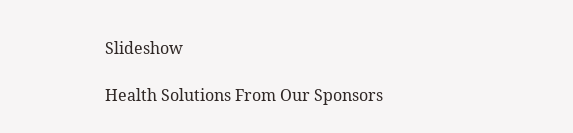Slideshow

Health Solutions From Our Sponsors